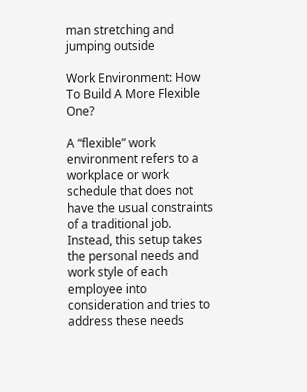man stretching and jumping outside

Work Environment: How To Build A More Flexible One?

A “flexible” work environment refers to a workplace or work schedule that does not have the usual constraints of a traditional job. Instead, this setup takes the personal needs and work style of each employee into consideration and tries to address these needs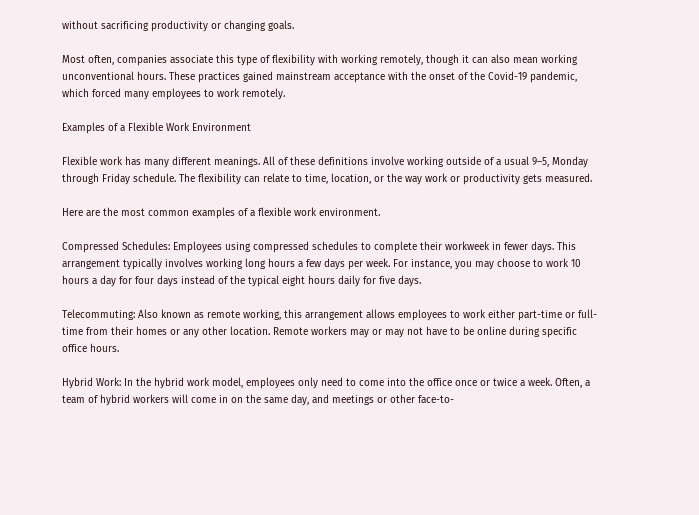without sacrificing productivity or changing goals.

Most often, companies associate this type of flexibility with working remotely, though it can also mean working unconventional hours. These practices gained mainstream acceptance with the onset of the Covid-19 pandemic, which forced many employees to work remotely.

Examples of a Flexible Work Environment

Flexible work has many different meanings. All of these definitions involve working outside of a usual 9–5, Monday through Friday schedule. The flexibility can relate to time, location, or the way work or productivity gets measured.

Here are the most common examples of a flexible work environment.

Compressed Schedules: Employees using compressed schedules to complete their workweek in fewer days. This arrangement typically involves working long hours a few days per week. For instance, you may choose to work 10 hours a day for four days instead of the typical eight hours daily for five days.

Telecommuting: Also known as remote working, this arrangement allows employees to work either part-time or full-time from their homes or any other location. Remote workers may or may not have to be online during specific office hours.

Hybrid Work: In the hybrid work model, employees only need to come into the office once or twice a week. Often, a team of hybrid workers will come in on the same day, and meetings or other face-to-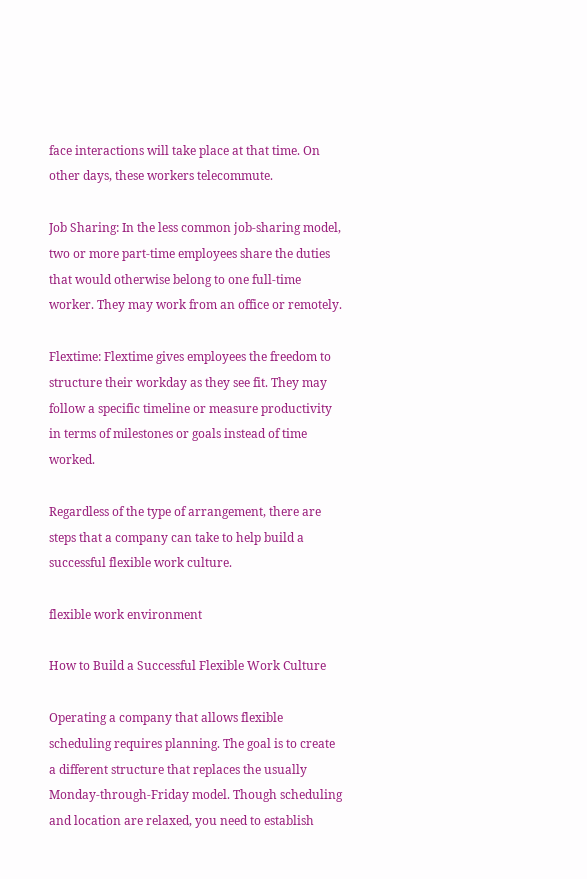face interactions will take place at that time. On other days, these workers telecommute.

Job Sharing: In the less common job-sharing model, two or more part-time employees share the duties that would otherwise belong to one full-time worker. They may work from an office or remotely.

Flextime: Flextime gives employees the freedom to structure their workday as they see fit. They may follow a specific timeline or measure productivity in terms of milestones or goals instead of time worked.

Regardless of the type of arrangement, there are steps that a company can take to help build a successful flexible work culture.

flexible work environment

How to Build a Successful Flexible Work Culture

Operating a company that allows flexible scheduling requires planning. The goal is to create a different structure that replaces the usually Monday-through-Friday model. Though scheduling and location are relaxed, you need to establish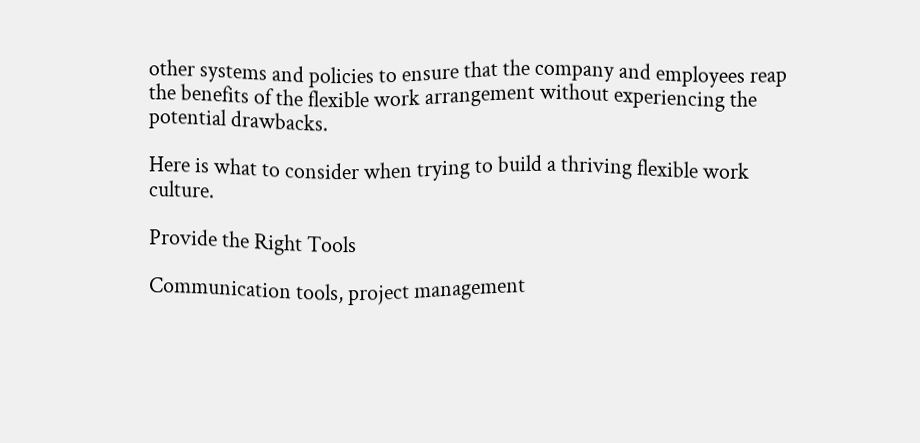other systems and policies to ensure that the company and employees reap the benefits of the flexible work arrangement without experiencing the potential drawbacks.

Here is what to consider when trying to build a thriving flexible work culture.

Provide the Right Tools

Communication tools, project management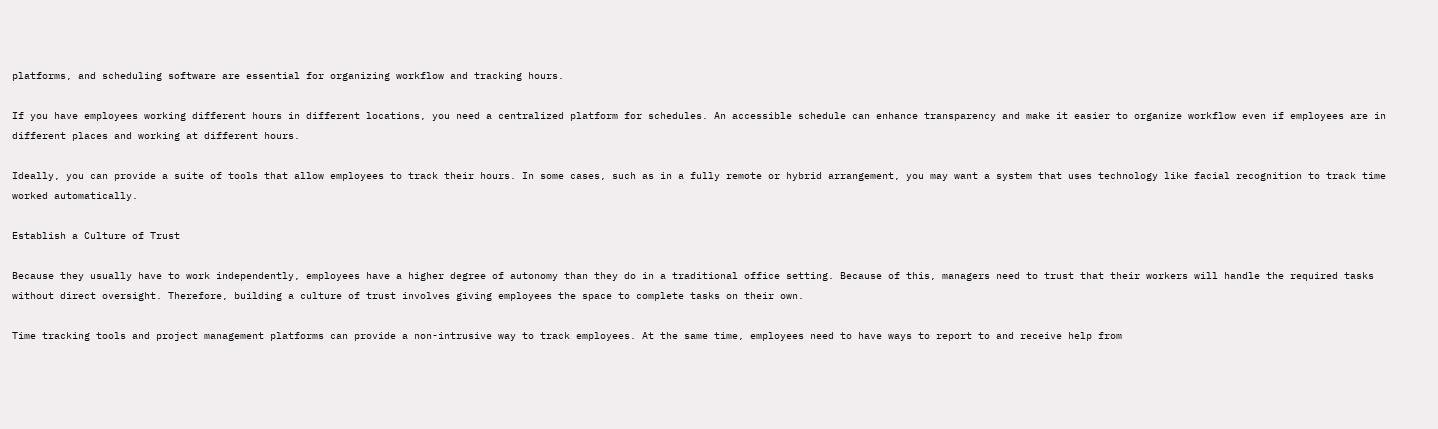platforms, and scheduling software are essential for organizing workflow and tracking hours.

If you have employees working different hours in different locations, you need a centralized platform for schedules. An accessible schedule can enhance transparency and make it easier to organize workflow even if employees are in different places and working at different hours.

Ideally, you can provide a suite of tools that allow employees to track their hours. In some cases, such as in a fully remote or hybrid arrangement, you may want a system that uses technology like facial recognition to track time worked automatically.

Establish a Culture of Trust

Because they usually have to work independently, employees have a higher degree of autonomy than they do in a traditional office setting. Because of this, managers need to trust that their workers will handle the required tasks without direct oversight. Therefore, building a culture of trust involves giving employees the space to complete tasks on their own.

Time tracking tools and project management platforms can provide a non-intrusive way to track employees. At the same time, employees need to have ways to report to and receive help from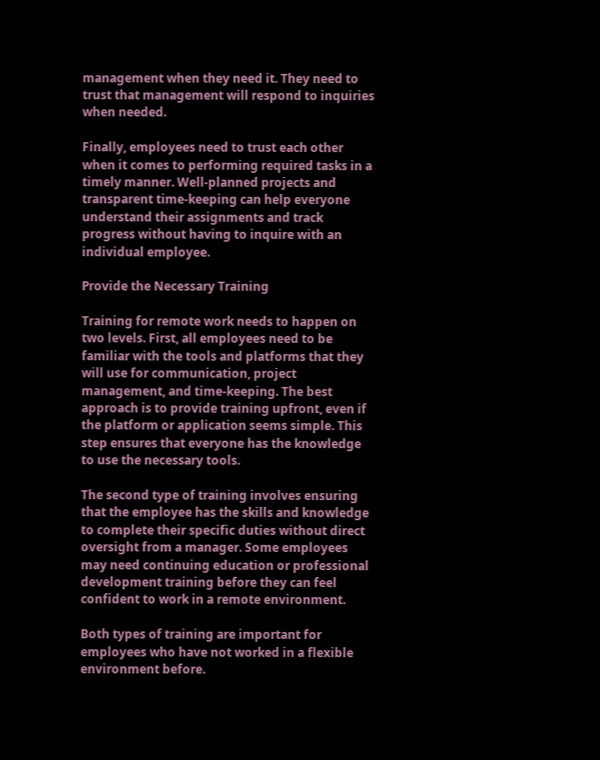management when they need it. They need to trust that management will respond to inquiries when needed.

Finally, employees need to trust each other when it comes to performing required tasks in a timely manner. Well-planned projects and transparent time-keeping can help everyone understand their assignments and track progress without having to inquire with an individual employee.

Provide the Necessary Training

Training for remote work needs to happen on two levels. First, all employees need to be familiar with the tools and platforms that they will use for communication, project management, and time-keeping. The best approach is to provide training upfront, even if the platform or application seems simple. This step ensures that everyone has the knowledge to use the necessary tools.

The second type of training involves ensuring that the employee has the skills and knowledge to complete their specific duties without direct oversight from a manager. Some employees may need continuing education or professional development training before they can feel confident to work in a remote environment.

Both types of training are important for employees who have not worked in a flexible environment before.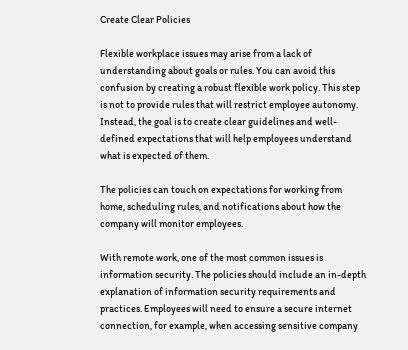Create Clear Policies

Flexible workplace issues may arise from a lack of understanding about goals or rules. You can avoid this confusion by creating a robust flexible work policy. This step is not to provide rules that will restrict employee autonomy. Instead, the goal is to create clear guidelines and well-defined expectations that will help employees understand what is expected of them.

The policies can touch on expectations for working from home, scheduling rules, and notifications about how the company will monitor employees.

With remote work, one of the most common issues is information security. The policies should include an in-depth explanation of information security requirements and practices. Employees will need to ensure a secure internet connection, for example, when accessing sensitive company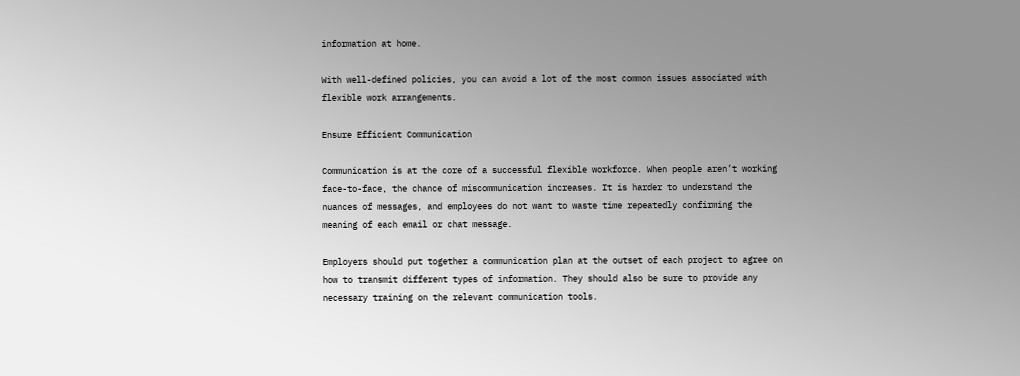information at home.

With well-defined policies, you can avoid a lot of the most common issues associated with flexible work arrangements.

Ensure Efficient Communication

Communication is at the core of a successful flexible workforce. When people aren’t working face-to-face, the chance of miscommunication increases. It is harder to understand the nuances of messages, and employees do not want to waste time repeatedly confirming the meaning of each email or chat message.

Employers should put together a communication plan at the outset of each project to agree on how to transmit different types of information. They should also be sure to provide any necessary training on the relevant communication tools.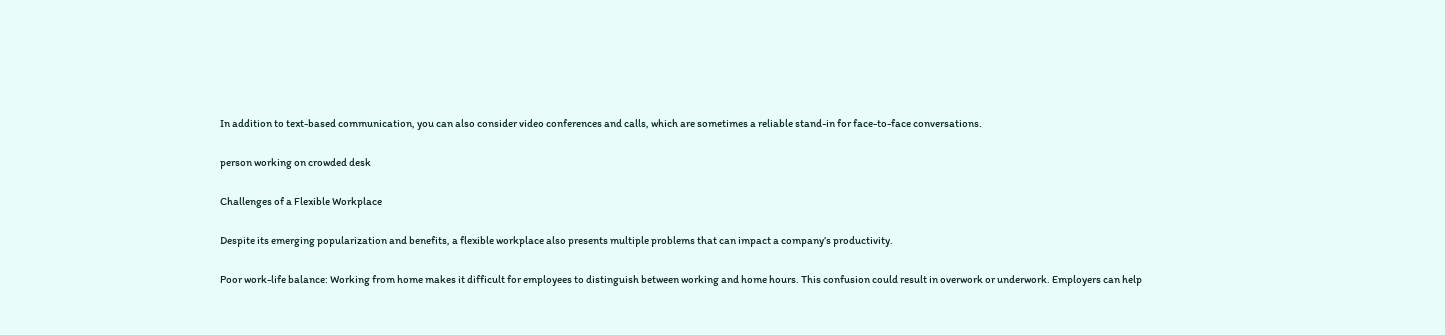In addition to text-based communication, you can also consider video conferences and calls, which are sometimes a reliable stand-in for face-to-face conversations.

person working on crowded desk

Challenges of a Flexible Workplace

Despite its emerging popularization and benefits, a flexible workplace also presents multiple problems that can impact a company’s productivity.

Poor work-life balance: Working from home makes it difficult for employees to distinguish between working and home hours. This confusion could result in overwork or underwork. Employers can help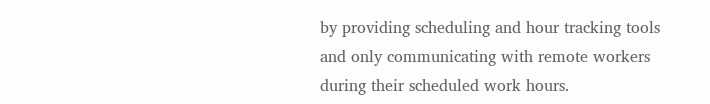by providing scheduling and hour tracking tools and only communicating with remote workers during their scheduled work hours.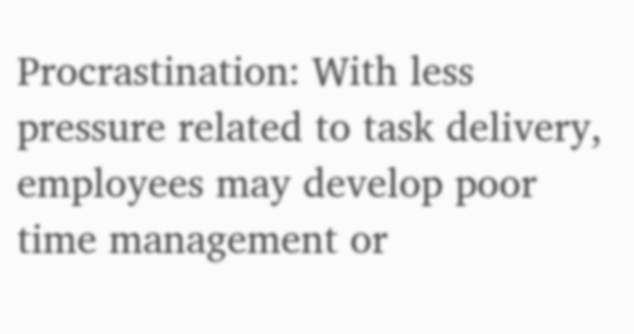Procrastination: With less pressure related to task delivery, employees may develop poor time management or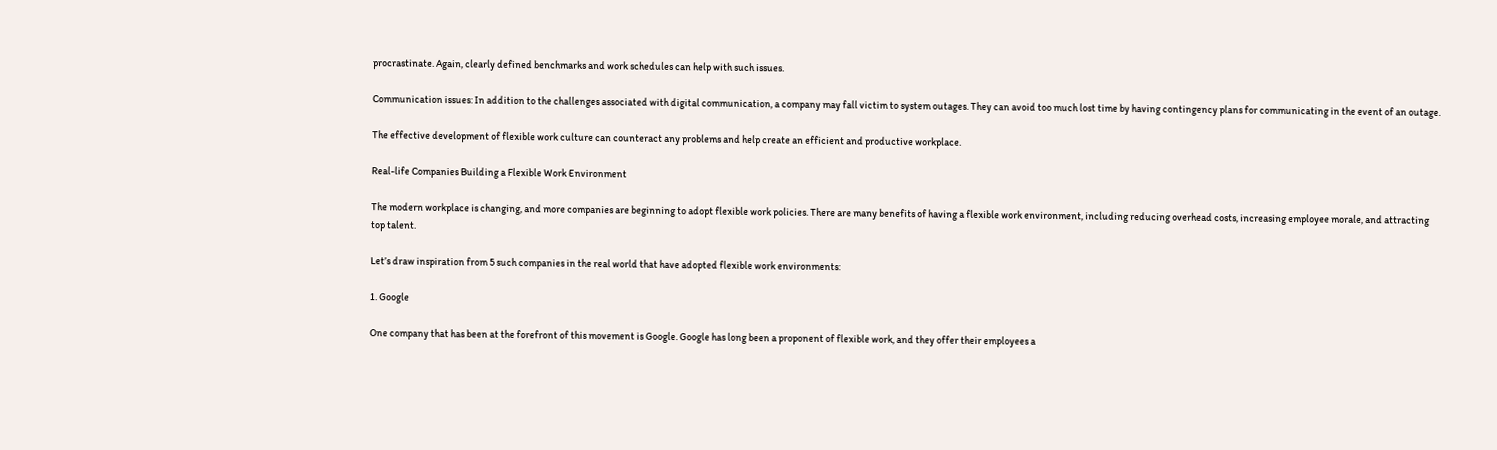procrastinate. Again, clearly defined benchmarks and work schedules can help with such issues.

Communication issues: In addition to the challenges associated with digital communication, a company may fall victim to system outages. They can avoid too much lost time by having contingency plans for communicating in the event of an outage.

The effective development of flexible work culture can counteract any problems and help create an efficient and productive workplace.

Real-life Companies Building a Flexible Work Environment

The modern workplace is changing, and more companies are beginning to adopt flexible work policies. There are many benefits of having a flexible work environment, including reducing overhead costs, increasing employee morale, and attracting top talent.

Let’s draw inspiration from 5 such companies in the real world that have adopted flexible work environments:

1. Google

One company that has been at the forefront of this movement is Google. Google has long been a proponent of flexible work, and they offer their employees a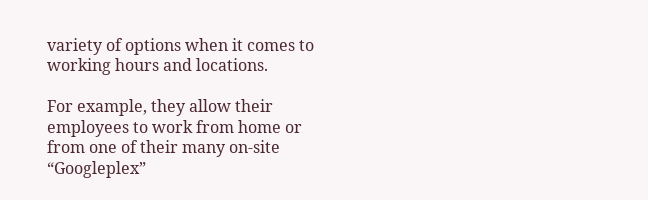variety of options when it comes to working hours and locations.

For example, they allow their employees to work from home or from one of their many on-site “Googleplex”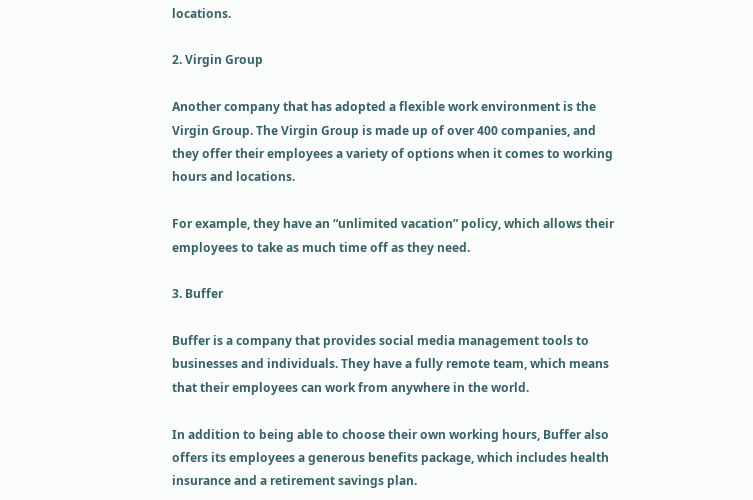locations.

2. Virgin Group

Another company that has adopted a flexible work environment is the Virgin Group. The Virgin Group is made up of over 400 companies, and they offer their employees a variety of options when it comes to working hours and locations.

For example, they have an “unlimited vacation” policy, which allows their employees to take as much time off as they need.

3. Buffer

Buffer is a company that provides social media management tools to businesses and individuals. They have a fully remote team, which means that their employees can work from anywhere in the world.

In addition to being able to choose their own working hours, Buffer also offers its employees a generous benefits package, which includes health insurance and a retirement savings plan.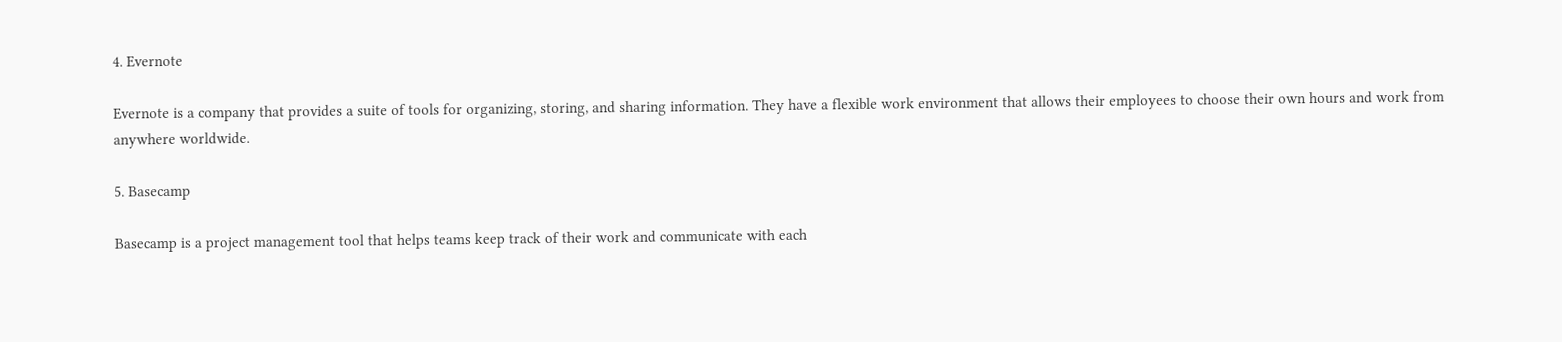4. Evernote

Evernote is a company that provides a suite of tools for organizing, storing, and sharing information. They have a flexible work environment that allows their employees to choose their own hours and work from anywhere worldwide.

5. Basecamp

Basecamp is a project management tool that helps teams keep track of their work and communicate with each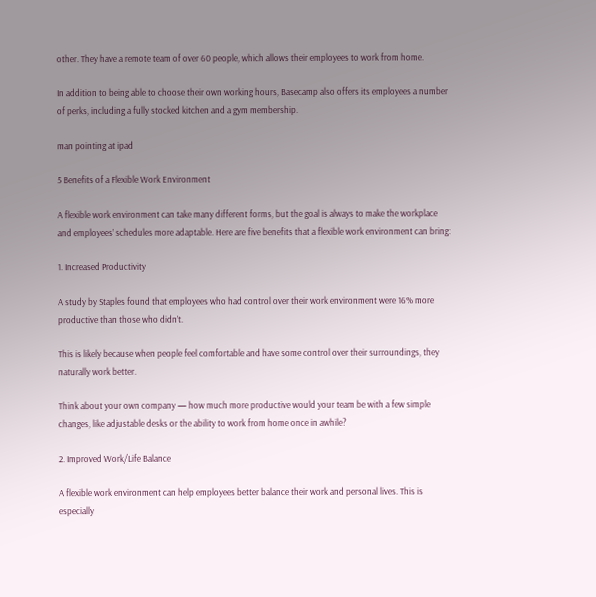other. They have a remote team of over 60 people, which allows their employees to work from home.

In addition to being able to choose their own working hours, Basecamp also offers its employees a number of perks, including a fully stocked kitchen and a gym membership.

man pointing at ipad

5 Benefits of a Flexible Work Environment

A flexible work environment can take many different forms, but the goal is always to make the workplace and employees’ schedules more adaptable. Here are five benefits that a flexible work environment can bring:

1. Increased Productivity

A study by Staples found that employees who had control over their work environment were 16% more productive than those who didn’t.

This is likely because when people feel comfortable and have some control over their surroundings, they naturally work better.

Think about your own company — how much more productive would your team be with a few simple changes, like adjustable desks or the ability to work from home once in awhile?

2. Improved Work/Life Balance

A flexible work environment can help employees better balance their work and personal lives. This is especially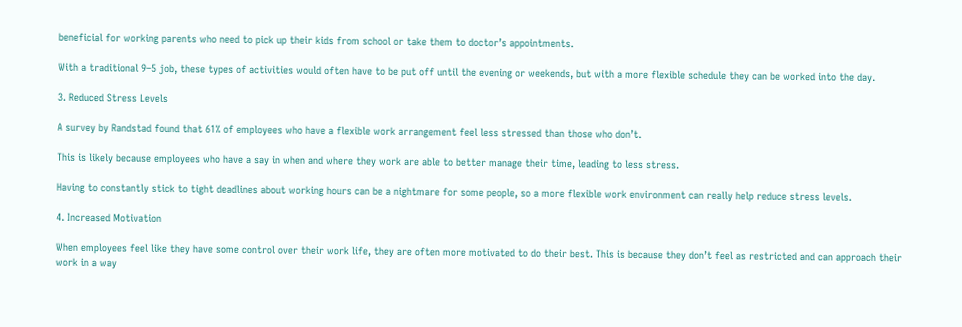beneficial for working parents who need to pick up their kids from school or take them to doctor’s appointments.

With a traditional 9–5 job, these types of activities would often have to be put off until the evening or weekends, but with a more flexible schedule they can be worked into the day.

3. Reduced Stress Levels

A survey by Randstad found that 61% of employees who have a flexible work arrangement feel less stressed than those who don’t.

This is likely because employees who have a say in when and where they work are able to better manage their time, leading to less stress.

Having to constantly stick to tight deadlines about working hours can be a nightmare for some people, so a more flexible work environment can really help reduce stress levels.

4. Increased Motivation

When employees feel like they have some control over their work life, they are often more motivated to do their best. This is because they don’t feel as restricted and can approach their work in a way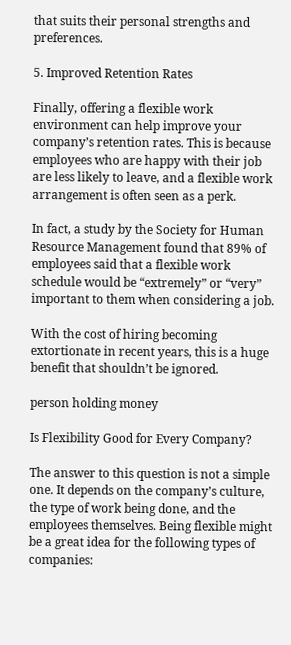that suits their personal strengths and preferences.

5. Improved Retention Rates

Finally, offering a flexible work environment can help improve your company’s retention rates. This is because employees who are happy with their job are less likely to leave, and a flexible work arrangement is often seen as a perk.

In fact, a study by the Society for Human Resource Management found that 89% of employees said that a flexible work schedule would be “extremely” or “very” important to them when considering a job.

With the cost of hiring becoming extortionate in recent years, this is a huge benefit that shouldn’t be ignored.

person holding money

Is Flexibility Good for Every Company?

The answer to this question is not a simple one. It depends on the company’s culture, the type of work being done, and the employees themselves. Being flexible might be a great idea for the following types of companies: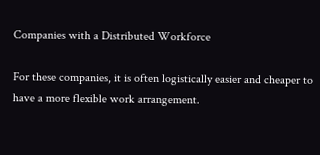Companies with a Distributed Workforce

For these companies, it is often logistically easier and cheaper to have a more flexible work arrangement.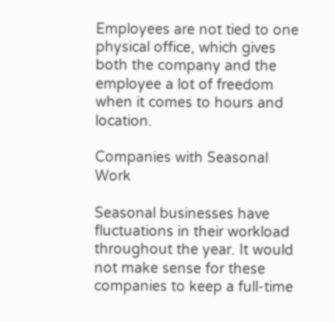Employees are not tied to one physical office, which gives both the company and the employee a lot of freedom when it comes to hours and location.

Companies with Seasonal Work

Seasonal businesses have fluctuations in their workload throughout the year. It would not make sense for these companies to keep a full-time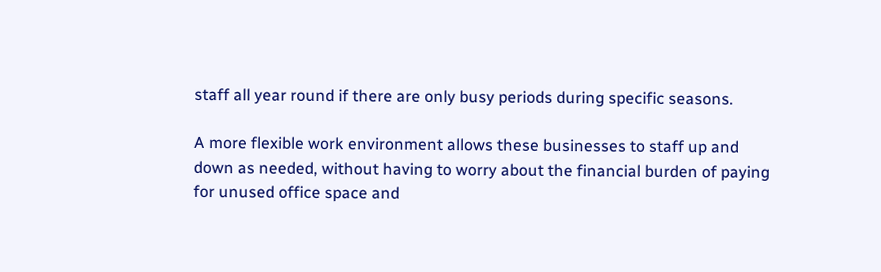staff all year round if there are only busy periods during specific seasons.

A more flexible work environment allows these businesses to staff up and down as needed, without having to worry about the financial burden of paying for unused office space and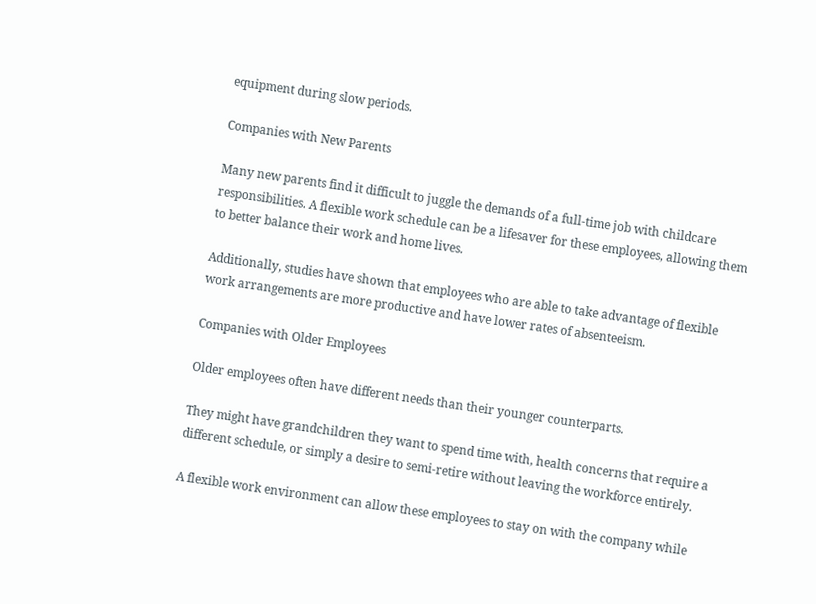equipment during slow periods.

Companies with New Parents

Many new parents find it difficult to juggle the demands of a full-time job with childcare responsibilities. A flexible work schedule can be a lifesaver for these employees, allowing them to better balance their work and home lives.

Additionally, studies have shown that employees who are able to take advantage of flexible work arrangements are more productive and have lower rates of absenteeism.

Companies with Older Employees

Older employees often have different needs than their younger counterparts.

They might have grandchildren they want to spend time with, health concerns that require a different schedule, or simply a desire to semi-retire without leaving the workforce entirely.

A flexible work environment can allow these employees to stay on with the company while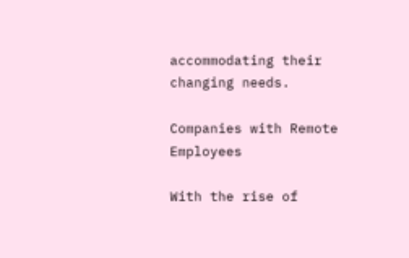accommodating their changing needs.

Companies with Remote Employees

With the rise of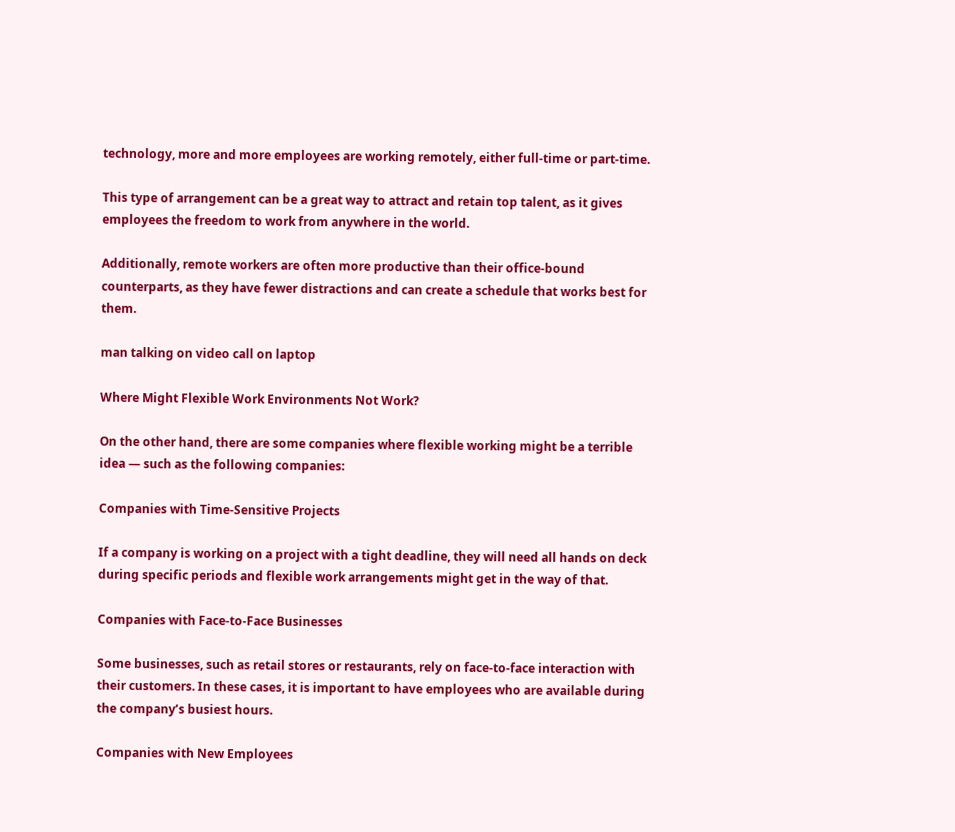technology, more and more employees are working remotely, either full-time or part-time.

This type of arrangement can be a great way to attract and retain top talent, as it gives employees the freedom to work from anywhere in the world.

Additionally, remote workers are often more productive than their office-bound counterparts, as they have fewer distractions and can create a schedule that works best for them.

man talking on video call on laptop

Where Might Flexible Work Environments Not Work?

On the other hand, there are some companies where flexible working might be a terrible idea — such as the following companies:

Companies with Time-Sensitive Projects

If a company is working on a project with a tight deadline, they will need all hands on deck during specific periods and flexible work arrangements might get in the way of that.

Companies with Face-to-Face Businesses

Some businesses, such as retail stores or restaurants, rely on face-to-face interaction with their customers. In these cases, it is important to have employees who are available during the company’s busiest hours.

Companies with New Employees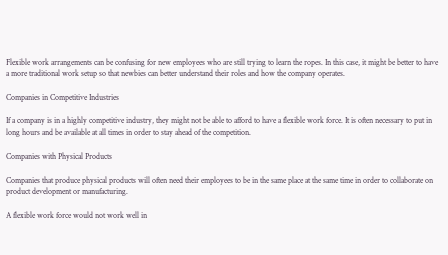Flexible work arrangements can be confusing for new employees who are still trying to learn the ropes. In this case, it might be better to have a more traditional work setup so that newbies can better understand their roles and how the company operates.

Companies in Competitive Industries

If a company is in a highly competitive industry, they might not be able to afford to have a flexible work force. It is often necessary to put in long hours and be available at all times in order to stay ahead of the competition.

Companies with Physical Products

Companies that produce physical products will often need their employees to be in the same place at the same time in order to collaborate on product development or manufacturing.

A flexible work force would not work well in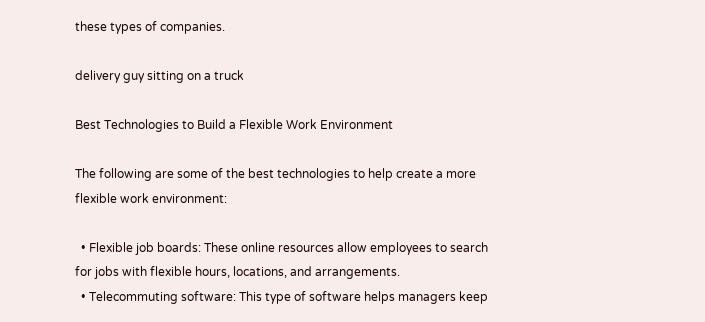these types of companies.

delivery guy sitting on a truck

Best Technologies to Build a Flexible Work Environment

The following are some of the best technologies to help create a more flexible work environment:

  • Flexible job boards: These online resources allow employees to search for jobs with flexible hours, locations, and arrangements.
  • Telecommuting software: This type of software helps managers keep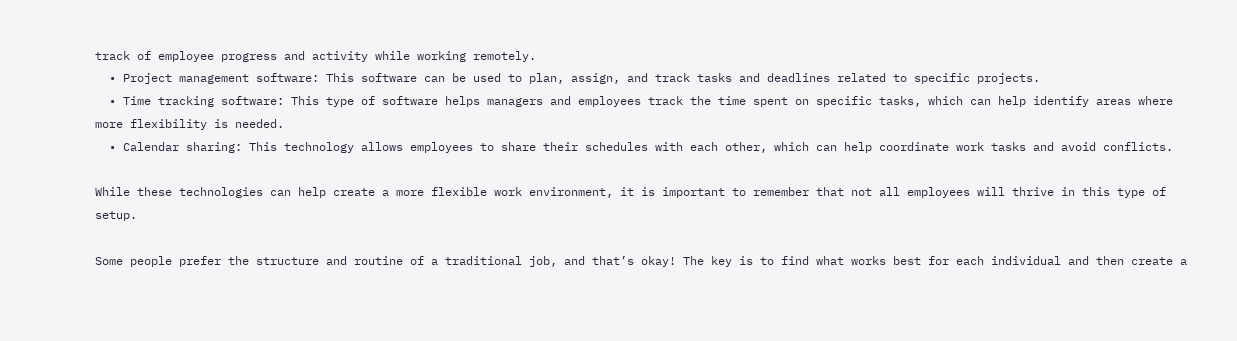track of employee progress and activity while working remotely.
  • Project management software: This software can be used to plan, assign, and track tasks and deadlines related to specific projects.
  • Time tracking software: This type of software helps managers and employees track the time spent on specific tasks, which can help identify areas where more flexibility is needed.
  • Calendar sharing: This technology allows employees to share their schedules with each other, which can help coordinate work tasks and avoid conflicts.

While these technologies can help create a more flexible work environment, it is important to remember that not all employees will thrive in this type of setup.

Some people prefer the structure and routine of a traditional job, and that’s okay! The key is to find what works best for each individual and then create a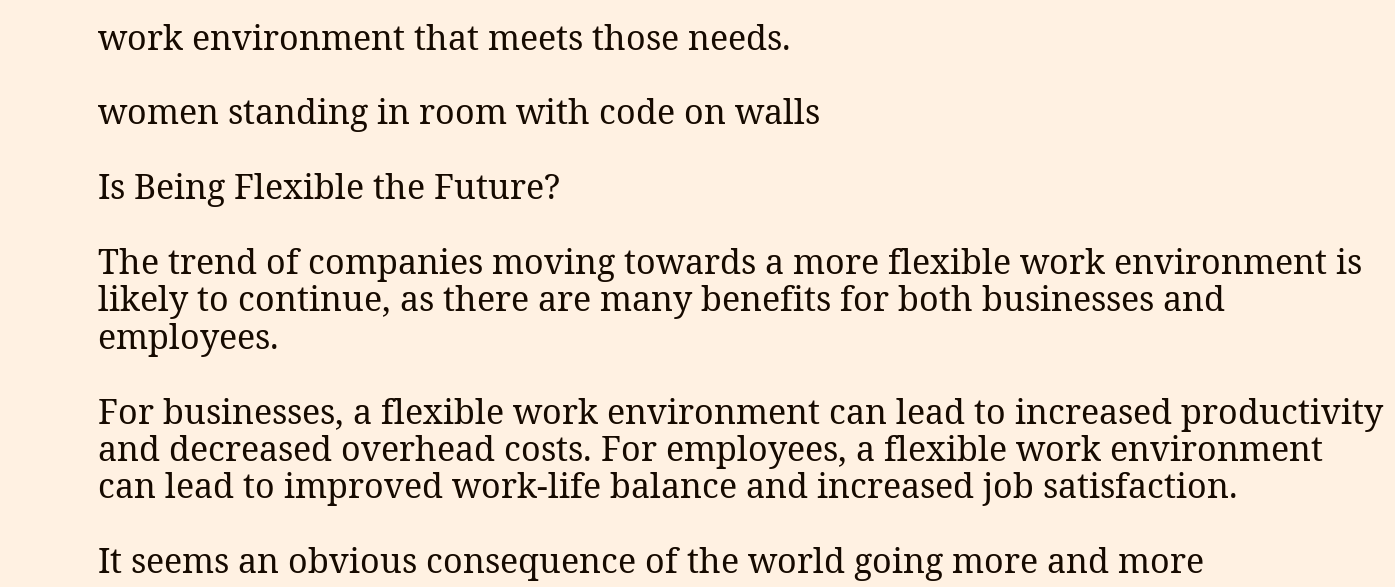work environment that meets those needs.

women standing in room with code on walls

Is Being Flexible the Future?

The trend of companies moving towards a more flexible work environment is likely to continue, as there are many benefits for both businesses and employees.

For businesses, a flexible work environment can lead to increased productivity and decreased overhead costs. For employees, a flexible work environment can lead to improved work-life balance and increased job satisfaction.

It seems an obvious consequence of the world going more and more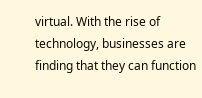virtual. With the rise of technology, businesses are finding that they can function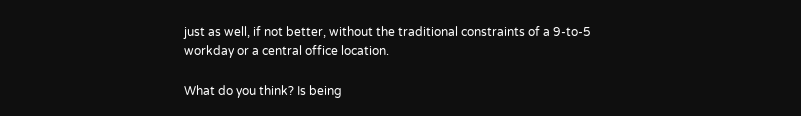just as well, if not better, without the traditional constraints of a 9-to-5 workday or a central office location.

What do you think? Is being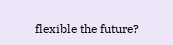flexible the future?